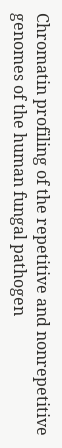Chromatin profiling of the repetitive and nonrepetitive genomes of the human fungal pathogen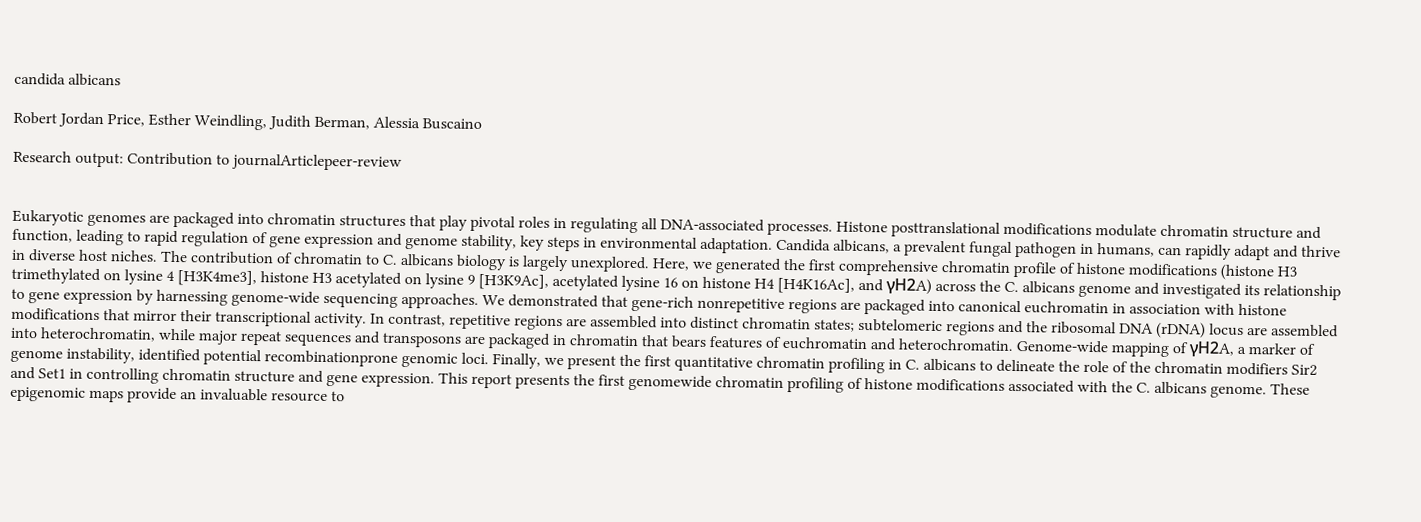candida albicans

Robert Jordan Price, Esther Weindling, Judith Berman, Alessia Buscaino

Research output: Contribution to journalArticlepeer-review


Eukaryotic genomes are packaged into chromatin structures that play pivotal roles in regulating all DNA-associated processes. Histone posttranslational modifications modulate chromatin structure and function, leading to rapid regulation of gene expression and genome stability, key steps in environmental adaptation. Candida albicans, a prevalent fungal pathogen in humans, can rapidly adapt and thrive in diverse host niches. The contribution of chromatin to C. albicans biology is largely unexplored. Here, we generated the first comprehensive chromatin profile of histone modifications (histone H3 trimethylated on lysine 4 [H3K4me3], histone H3 acetylated on lysine 9 [H3K9Ac], acetylated lysine 16 on histone H4 [H4K16Ac], and γH2A) across the C. albicans genome and investigated its relationship to gene expression by harnessing genome-wide sequencing approaches. We demonstrated that gene-rich nonrepetitive regions are packaged into canonical euchromatin in association with histone modifications that mirror their transcriptional activity. In contrast, repetitive regions are assembled into distinct chromatin states; subtelomeric regions and the ribosomal DNA (rDNA) locus are assembled into heterochromatin, while major repeat sequences and transposons are packaged in chromatin that bears features of euchromatin and heterochromatin. Genome-wide mapping of γH2A, a marker of genome instability, identified potential recombinationprone genomic loci. Finally, we present the first quantitative chromatin profiling in C. albicans to delineate the role of the chromatin modifiers Sir2 and Set1 in controlling chromatin structure and gene expression. This report presents the first genomewide chromatin profiling of histone modifications associated with the C. albicans genome. These epigenomic maps provide an invaluable resource to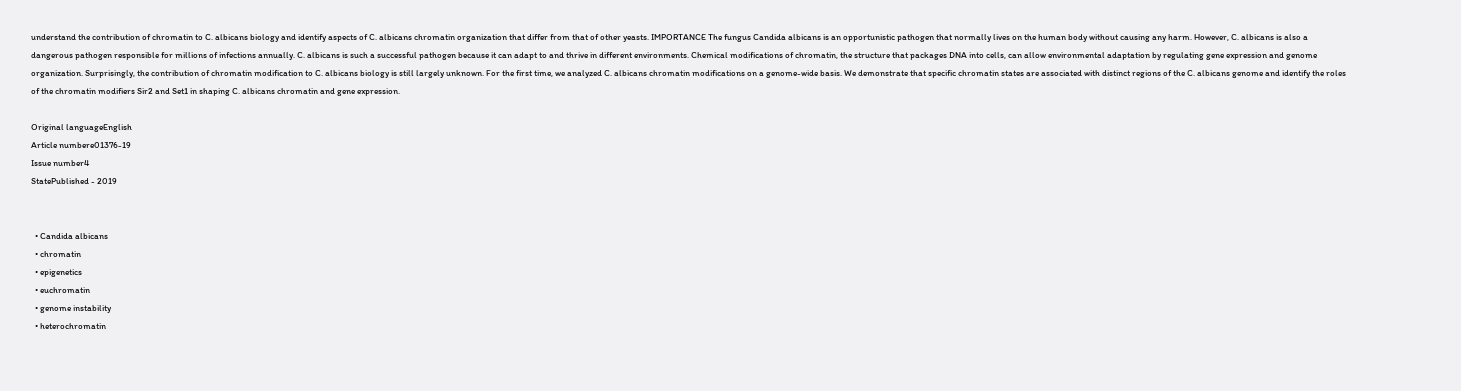understand the contribution of chromatin to C. albicans biology and identify aspects of C. albicans chromatin organization that differ from that of other yeasts. IMPORTANCE The fungus Candida albicans is an opportunistic pathogen that normally lives on the human body without causing any harm. However, C. albicans is also a dangerous pathogen responsible for millions of infections annually. C. albicans is such a successful pathogen because it can adapt to and thrive in different environments. Chemical modifications of chromatin, the structure that packages DNA into cells, can allow environmental adaptation by regulating gene expression and genome organization. Surprisingly, the contribution of chromatin modification to C. albicans biology is still largely unknown. For the first time, we analyzed C. albicans chromatin modifications on a genome-wide basis. We demonstrate that specific chromatin states are associated with distinct regions of the C. albicans genome and identify the roles of the chromatin modifiers Sir2 and Set1 in shaping C. albicans chromatin and gene expression.

Original languageEnglish
Article numbere01376-19
Issue number4
StatePublished - 2019


  • Candida albicans
  • chromatin
  • epigenetics
  • euchromatin
  • genome instability
  • heterochromatin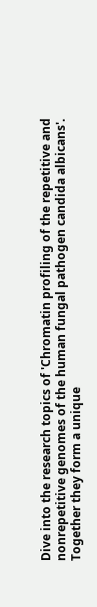Dive into the research topics of 'Chromatin profiling of the repetitive and nonrepetitive genomes of the human fungal pathogen candida albicans'. Together they form a unique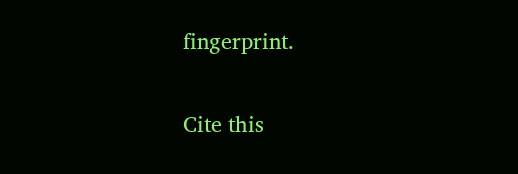fingerprint.

Cite this